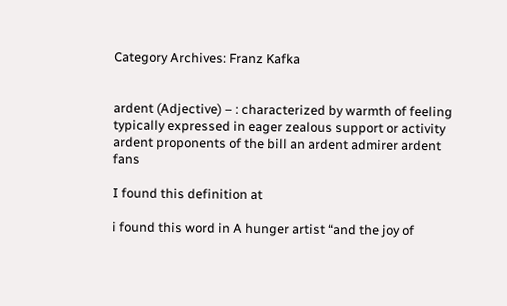Category Archives: Franz Kafka


ardent (Adjective) – : characterized by warmth of feeling typically expressed in eager zealous support or activity ardent proponents of the bill an ardent admirer ardent fans

I found this definition at

i found this word in A hunger artist “and the joy of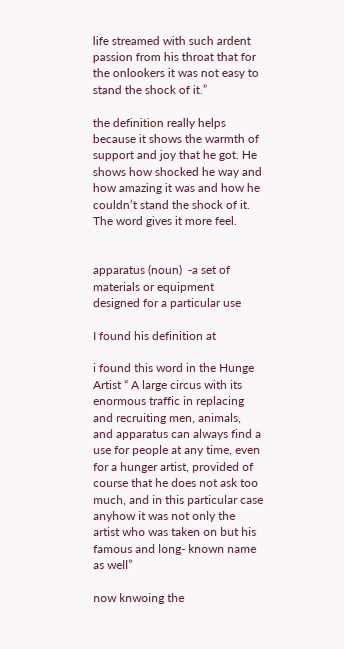life streamed with such ardent passion from his throat that for the onlookers it was not easy to stand the shock of it.”

the definition really helps because it shows the warmth of support and joy that he got. He shows how shocked he way and how amazing it was and how he couldn’t stand the shock of it. The word gives it more feel.


apparatus (noun)  -a set of materials or equipment designed for a particular use

I found his definition at

i found this word in the Hunge Artist “ A large circus with its enormous traffic in replacing and recruiting men, animals, and apparatus can always find a use for people at any time, even for a hunger artist, provided of course that he does not ask too much, and in this particular case anyhow it was not only the artist who was taken on but his famous and long- known name as well”

now knwoing the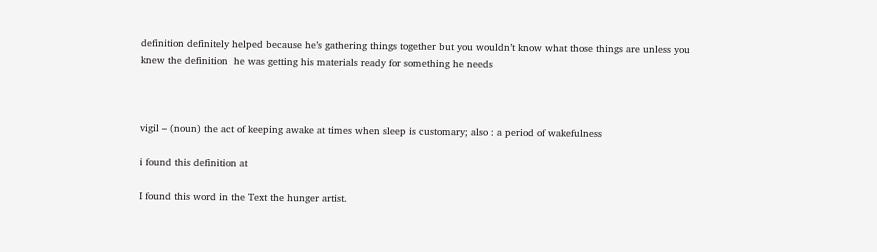definition definitely helped because he’s gathering things together but you wouldn’t know what those things are unless you knew the definition  he was getting his materials ready for something he needs



vigil – (noun) the act of keeping awake at times when sleep is customary; also : a period of wakefulness

i found this definition at

I found this word in the Text the hunger artist.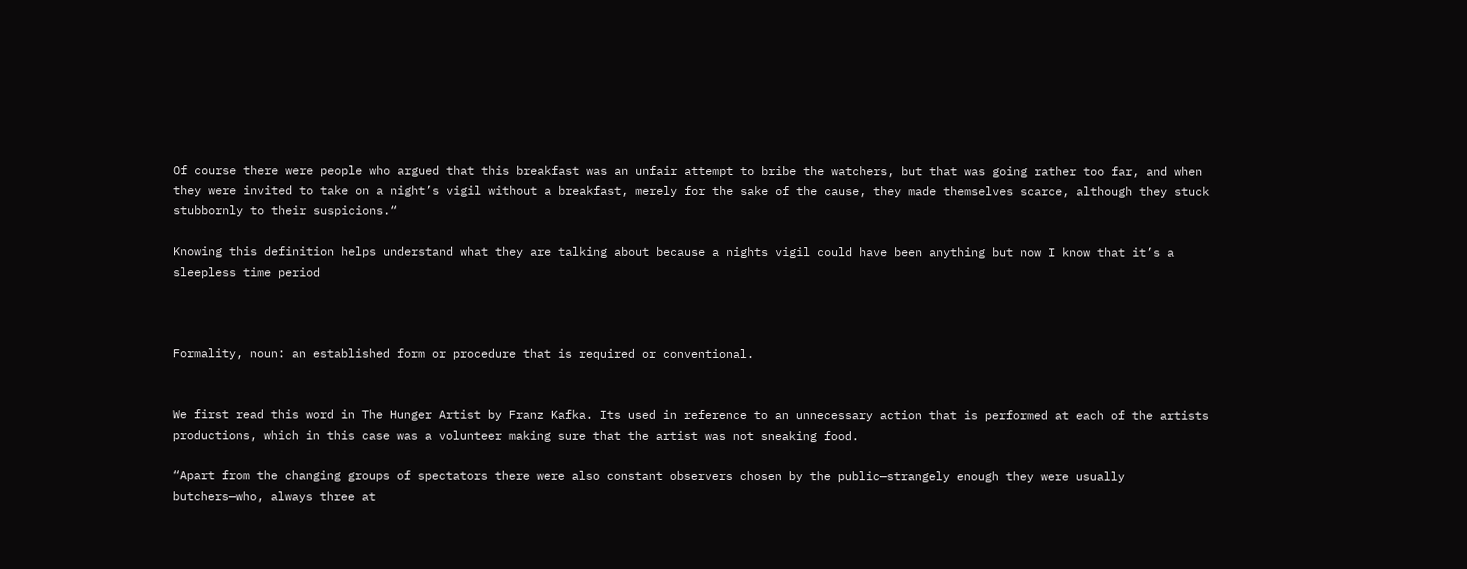Of course there were people who argued that this breakfast was an unfair attempt to bribe the watchers, but that was going rather too far, and when they were invited to take on a night’s vigil without a breakfast, merely for the sake of the cause, they made themselves scarce, although they stuck stubbornly to their suspicions.“

Knowing this definition helps understand what they are talking about because a nights vigil could have been anything but now I know that it’s a sleepless time period



Formality, noun: an established form or procedure that is required or conventional.


We first read this word in The Hunger Artist by Franz Kafka. Its used in reference to an unnecessary action that is performed at each of the artists productions, which in this case was a volunteer making sure that the artist was not sneaking food.

“Apart from the changing groups of spectators there were also constant observers chosen by the public—strangely enough they were usually butchers—who, always three at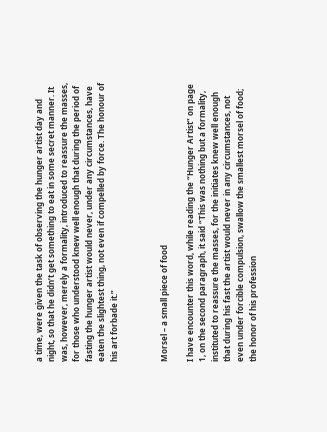a time, were given the task of observing the hunger artist day and night, so that he didn’t get something to eat in some secret manner. It was, however, merely a formality, introduced to reassure the masses, for those who understood knew well enough that during the period of fasting the hunger artist would never, under any circumstances, have eaten the slightest thing, not even if compelled by force. The honour of his art forbade it.”



Morsel – a small piece of food

I have encounter this word, while reading the “Hunger Artist” on page 1, on the second paragraph, it said “This was nothing but a formality, instituted to reassure the masses, for the initiates knew well enough that during his fast the artist would never in any circumstances, not even under forcible compulsion, swallow the smallest morsel of food; the honor of his profession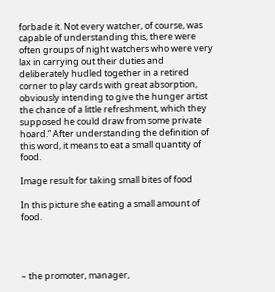forbade it. Not every watcher, of course, was capable of understanding this, there were often groups of night watchers who were very lax in carrying out their duties and deliberately hudled together in a retired corner to play cards with great absorption, obviously intending to give the hunger artist the chance of a little refreshment, which they supposed he could draw from some private hoard.” After understanding the definition of this word, it means to eat a small quantity of food.

Image result for taking small bites of food

In this picture she eating a small amount of food.




– the promoter, manager,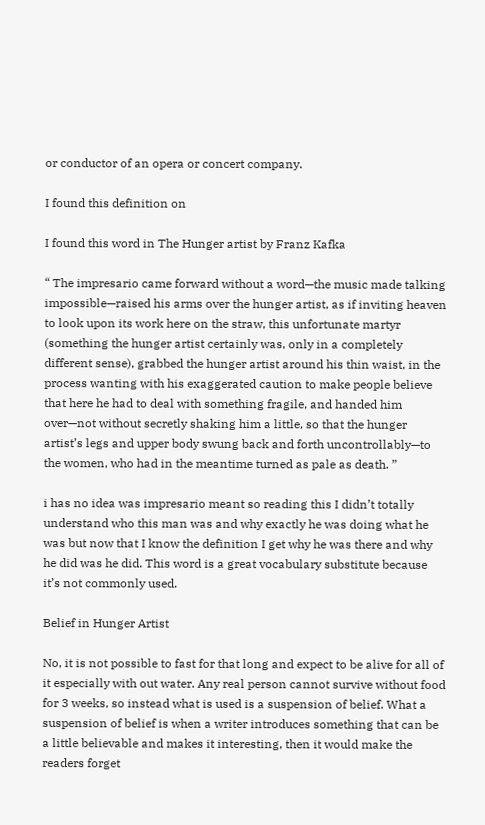or conductor of an opera or concert company.

I found this definition on

I found this word in The Hunger artist by Franz Kafka

“ The impresario came forward without a word—the music made talking impossible—raised his arms over the hunger artist, as if inviting heaven to look upon its work here on the straw, this unfortunate martyr (something the hunger artist certainly was, only in a completely different sense), grabbed the hunger artist around his thin waist, in the process wanting with his exaggerated caution to make people believe that here he had to deal with something fragile, and handed him over—not without secretly shaking him a little, so that the hunger artist’s legs and upper body swung back and forth uncontrollably—to the women, who had in the meantime turned as pale as death. ”

i has no idea was impresario meant so reading this I didn’t totally understand who this man was and why exactly he was doing what he was but now that I know the definition I get why he was there and why he did was he did. This word is a great vocabulary substitute because it’s not commonly used.

Belief in Hunger Artist

No, it is not possible to fast for that long and expect to be alive for all of it especially with out water. Any real person cannot survive without food for 3 weeks, so instead what is used is a suspension of belief. What a suspension of belief is when a writer introduces something that can be a little believable and makes it interesting, then it would make the readers forget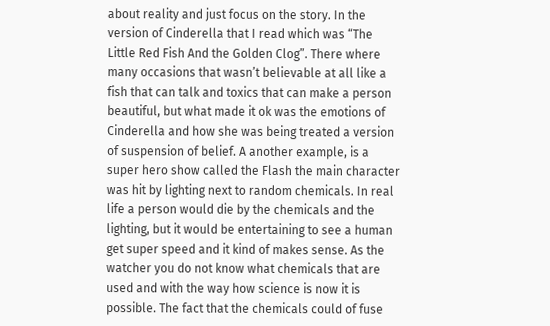about reality and just focus on the story. In the version of Cinderella that I read which was “The Little Red Fish And the Golden Clog”. There where many occasions that wasn’t believable at all like a fish that can talk and toxics that can make a person beautiful, but what made it ok was the emotions of Cinderella and how she was being treated a version of suspension of belief. A another example, is a super hero show called the Flash the main character was hit by lighting next to random chemicals. In real life a person would die by the chemicals and the lighting, but it would be entertaining to see a human get super speed and it kind of makes sense. As the watcher you do not know what chemicals that are used and with the way how science is now it is possible. The fact that the chemicals could of fuse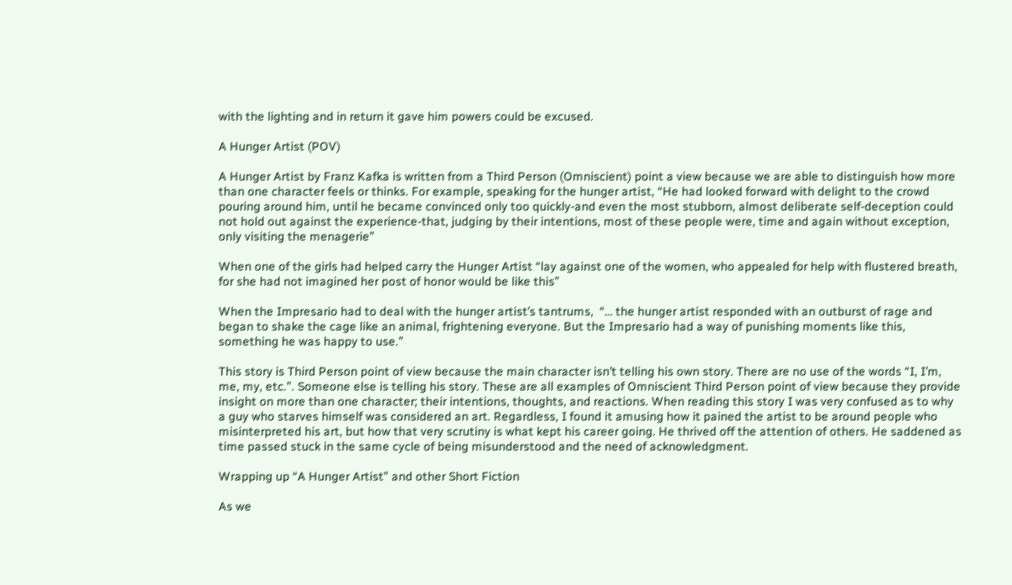with the lighting and in return it gave him powers could be excused.

A Hunger Artist (POV)

A Hunger Artist by Franz Kafka is written from a Third Person (Omniscient) point a view because we are able to distinguish how more than one character feels or thinks. For example, speaking for the hunger artist, “He had looked forward with delight to the crowd pouring around him, until he became convinced only too quickly-and even the most stubborn, almost deliberate self-deception could not hold out against the experience-that, judging by their intentions, most of these people were, time and again without exception, only visiting the menagerie”

When one of the girls had helped carry the Hunger Artist “lay against one of the women, who appealed for help with flustered breath, for she had not imagined her post of honor would be like this”

When the Impresario had to deal with the hunger artist’s tantrums,  “… the hunger artist responded with an outburst of rage and began to shake the cage like an animal, frightening everyone. But the Impresario had a way of punishing moments like this, something he was happy to use.”

This story is Third Person point of view because the main character isn’t telling his own story. There are no use of the words “I, I’m, me, my, etc.”. Someone else is telling his story. These are all examples of Omniscient Third Person point of view because they provide insight on more than one character; their intentions, thoughts, and reactions. When reading this story I was very confused as to why a guy who starves himself was considered an art. Regardless, I found it amusing how it pained the artist to be around people who misinterpreted his art, but how that very scrutiny is what kept his career going. He thrived off the attention of others. He saddened as time passed stuck in the same cycle of being misunderstood and the need of acknowledgment.

Wrapping up “A Hunger Artist” and other Short Fiction

As we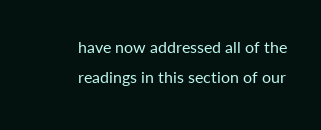have now addressed all of the readings in this section of our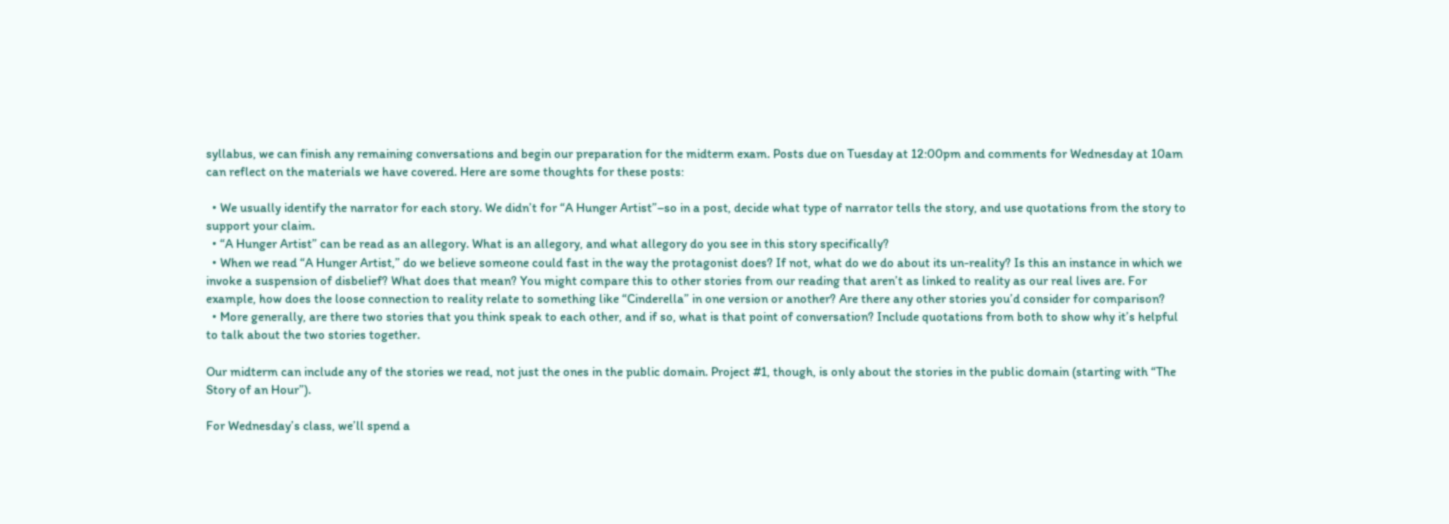syllabus, we can finish any remaining conversations and begin our preparation for the midterm exam. Posts due on Tuesday at 12:00pm and comments for Wednesday at 10am can reflect on the materials we have covered. Here are some thoughts for these posts:

  • We usually identify the narrator for each story. We didn’t for “A Hunger Artist”–so in a post, decide what type of narrator tells the story, and use quotations from the story to support your claim.
  • “A Hunger Artist” can be read as an allegory. What is an allegory, and what allegory do you see in this story specifically?
  • When we read “A Hunger Artist,” do we believe someone could fast in the way the protagonist does? If not, what do we do about its un-reality? Is this an instance in which we invoke a suspension of disbelief? What does that mean? You might compare this to other stories from our reading that aren’t as linked to reality as our real lives are. For example, how does the loose connection to reality relate to something like “Cinderella” in one version or another? Are there any other stories you’d consider for comparison?
  • More generally, are there two stories that you think speak to each other, and if so, what is that point of conversation? Include quotations from both to show why it’s helpful to talk about the two stories together.

Our midterm can include any of the stories we read, not just the ones in the public domain. Project #1, though, is only about the stories in the public domain (starting with “The Story of an Hour”).

For Wednesday’s class, we’ll spend a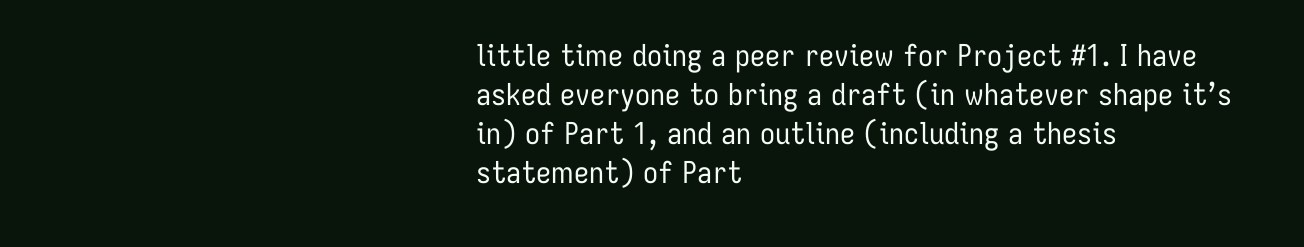little time doing a peer review for Project #1. I have asked everyone to bring a draft (in whatever shape it’s in) of Part 1, and an outline (including a thesis statement) of Part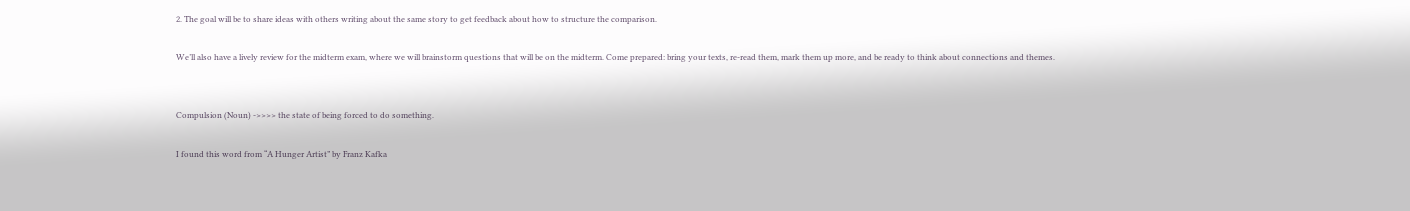2. The goal will be to share ideas with others writing about the same story to get feedback about how to structure the comparison.

We’ll also have a lively review for the midterm exam, where we will brainstorm questions that will be on the midterm. Come prepared: bring your texts, re-read them, mark them up more, and be ready to think about connections and themes.


Compulsion (Noun) ->>>> the state of being forced to do something.

I found this word from “A Hunger Artist” by Franz Kafka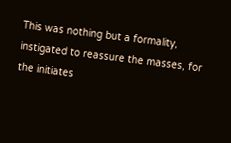This was nothing but a formality, instigated to reassure the masses, for the initiates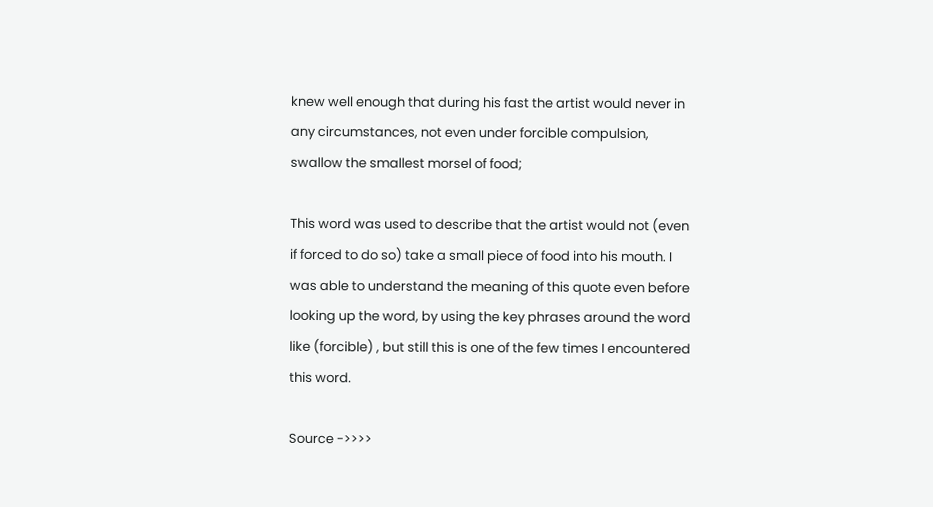knew well enough that during his fast the artist would never in any circumstances, not even under forcible compulsion, swallow the smallest morsel of food;

This word was used to describe that the artist would not (even if forced to do so) take a small piece of food into his mouth. I was able to understand the meaning of this quote even before looking up the word, by using the key phrases around the word like (forcible) , but still this is one of the few times I encountered this word.

Source ->>>>